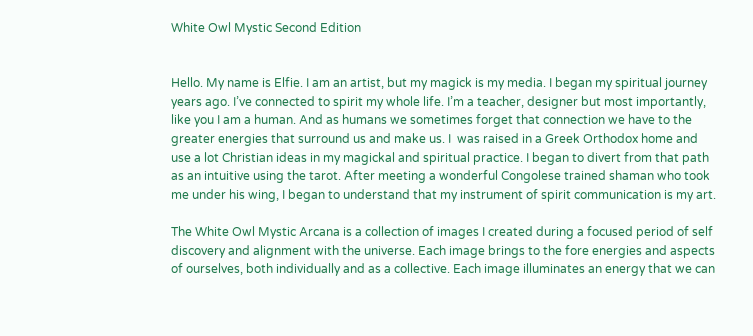White Owl Mystic Second Edition


Hello. My name is Elfie. I am an artist, but my magick is my media. I began my spiritual journey years ago. I’ve connected to spirit my whole life. I’m a teacher, designer but most importantly, like you I am a human. And as humans we sometimes forget that connection we have to the greater energies that surround us and make us. I  was raised in a Greek Orthodox home and use a lot Christian ideas in my magickal and spiritual practice. I began to divert from that path as an intuitive using the tarot. After meeting a wonderful Congolese trained shaman who took me under his wing, I began to understand that my instrument of spirit communication is my art.

The White Owl Mystic Arcana is a collection of images I created during a focused period of self discovery and alignment with the universe. Each image brings to the fore energies and aspects of ourselves, both individually and as a collective. Each image illuminates an energy that we can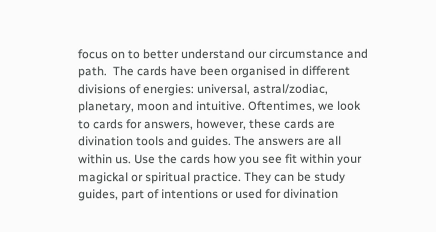focus on to better understand our circumstance and path.  The cards have been organised in different divisions of energies: universal, astral/zodiac, planetary, moon and intuitive. Oftentimes, we look to cards for answers, however, these cards are divination tools and guides. The answers are all within us. Use the cards how you see fit within your magickal or spiritual practice. They can be study guides, part of intentions or used for divination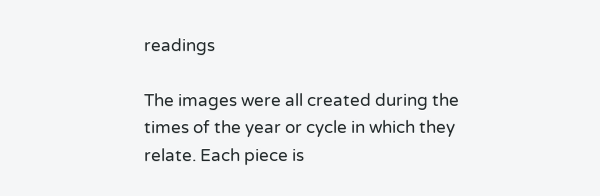readings

The images were all created during the times of the year or cycle in which they relate. Each piece is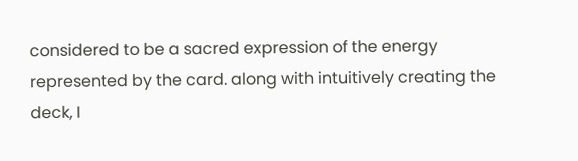considered to be a sacred expression of the energy represented by the card. along with intuitively creating the deck, I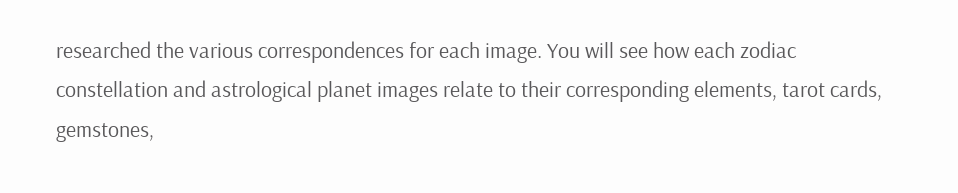researched the various correspondences for each image. You will see how each zodiac constellation and astrological planet images relate to their corresponding elements, tarot cards, gemstones,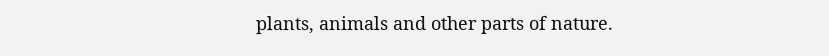plants, animals and other parts of nature.